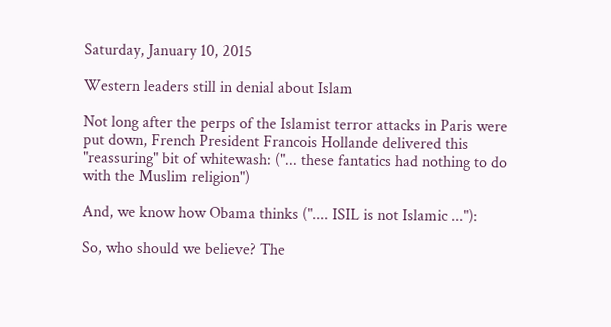Saturday, January 10, 2015

Western leaders still in denial about Islam

Not long after the perps of the Islamist terror attacks in Paris were put down, French President Francois Hollande delivered this "reassuring" bit of whitewash: ("... these fantatics had nothing to do with the Muslim religion")

And, we know how Obama thinks (".... ISIL is not Islamic ..."):

So, who should we believe? The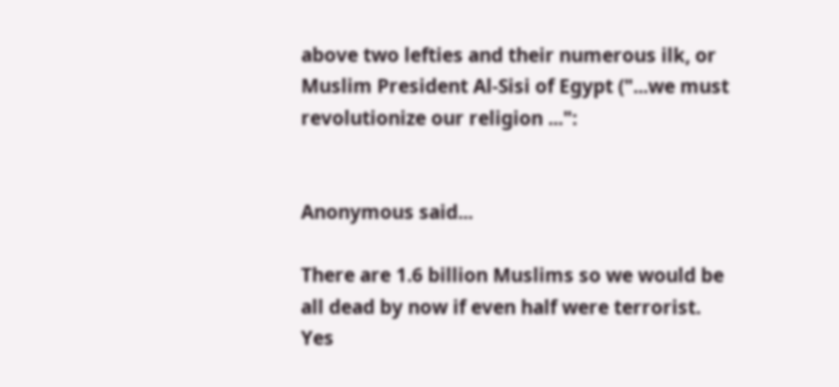above two lefties and their numerous ilk, or Muslim President Al-Sisi of Egypt ("...we must revolutionize our religion ...":


Anonymous said...

There are 1.6 billion Muslims so we would be all dead by now if even half were terrorist. Yes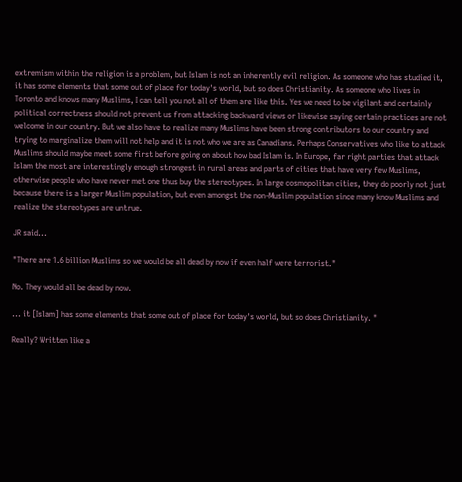extremism within the religion is a problem, but Islam is not an inherently evil religion. As someone who has studied it, it has some elements that some out of place for today's world, but so does Christianity. As someone who lives in Toronto and knows many Muslims, I can tell you not all of them are like this. Yes we need to be vigilant and certainly political correctness should not prevent us from attacking backward views or likewise saying certain practices are not welcome in our country. But we also have to realize many Muslims have been strong contributors to our country and trying to marginalize them will not help and it is not who we are as Canadians. Perhaps Conservatives who like to attack Muslims should maybe meet some first before going on about how bad Islam is. In Europe, far right parties that attack Islam the most are interestingly enough strongest in rural areas and parts of cities that have very few Muslims, otherwise people who have never met one thus buy the stereotypes. In large cosmopolitan cities, they do poorly not just because there is a larger Muslim population, but even amongst the non-Muslim population since many know Muslims and realize the stereotypes are untrue.

JR said...

"There are 1.6 billion Muslims so we would be all dead by now if even half were terrorist."

No. They would all be dead by now.

... it [Islam] has some elements that some out of place for today's world, but so does Christianity. "

Really? Written like a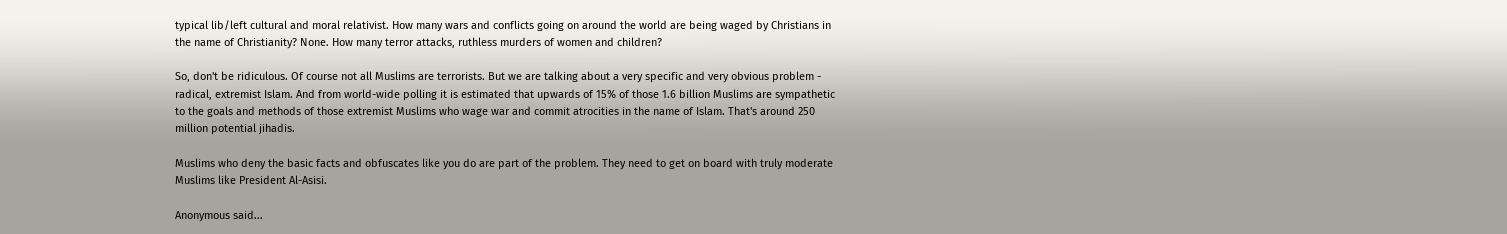typical lib/left cultural and moral relativist. How many wars and conflicts going on around the world are being waged by Christians in the name of Christianity? None. How many terror attacks, ruthless murders of women and children?

So, don't be ridiculous. Of course not all Muslims are terrorists. But we are talking about a very specific and very obvious problem - radical, extremist Islam. And from world-wide polling it is estimated that upwards of 15% of those 1.6 billion Muslims are sympathetic to the goals and methods of those extremist Muslims who wage war and commit atrocities in the name of Islam. That's around 250 million potential jihadis.

Muslims who deny the basic facts and obfuscates like you do are part of the problem. They need to get on board with truly moderate Muslims like President Al-Asisi.

Anonymous said...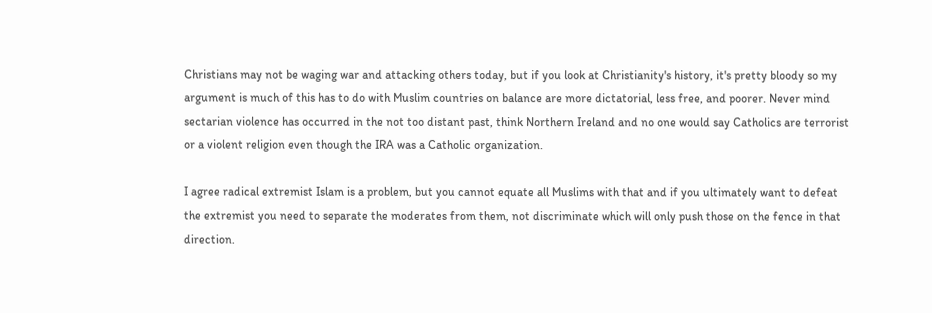Christians may not be waging war and attacking others today, but if you look at Christianity's history, it's pretty bloody so my argument is much of this has to do with Muslim countries on balance are more dictatorial, less free, and poorer. Never mind sectarian violence has occurred in the not too distant past, think Northern Ireland and no one would say Catholics are terrorist or a violent religion even though the IRA was a Catholic organization.

I agree radical extremist Islam is a problem, but you cannot equate all Muslims with that and if you ultimately want to defeat the extremist you need to separate the moderates from them, not discriminate which will only push those on the fence in that direction.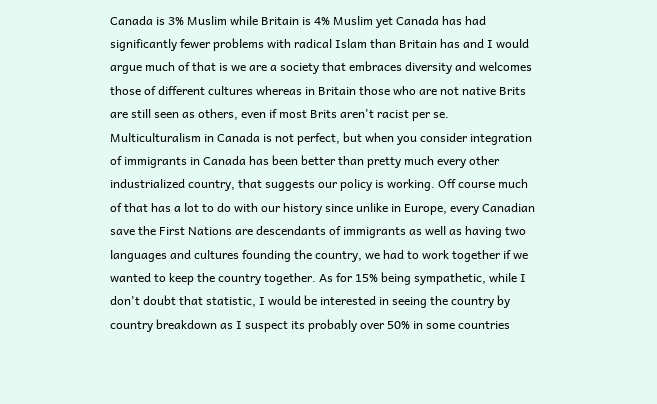Canada is 3% Muslim while Britain is 4% Muslim yet Canada has had significantly fewer problems with radical Islam than Britain has and I would argue much of that is we are a society that embraces diversity and welcomes those of different cultures whereas in Britain those who are not native Brits are still seen as others, even if most Brits aren't racist per se. Multiculturalism in Canada is not perfect, but when you consider integration of immigrants in Canada has been better than pretty much every other industrialized country, that suggests our policy is working. Off course much of that has a lot to do with our history since unlike in Europe, every Canadian save the First Nations are descendants of immigrants as well as having two languages and cultures founding the country, we had to work together if we wanted to keep the country together. As for 15% being sympathetic, while I don't doubt that statistic, I would be interested in seeing the country by country breakdown as I suspect its probably over 50% in some countries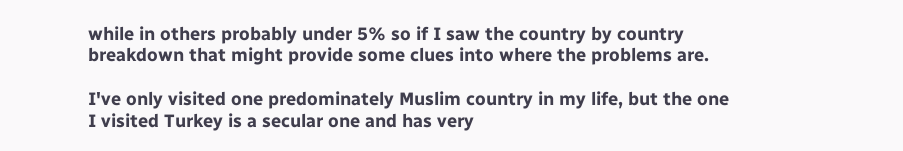while in others probably under 5% so if I saw the country by country breakdown that might provide some clues into where the problems are.

I've only visited one predominately Muslim country in my life, but the one I visited Turkey is a secular one and has very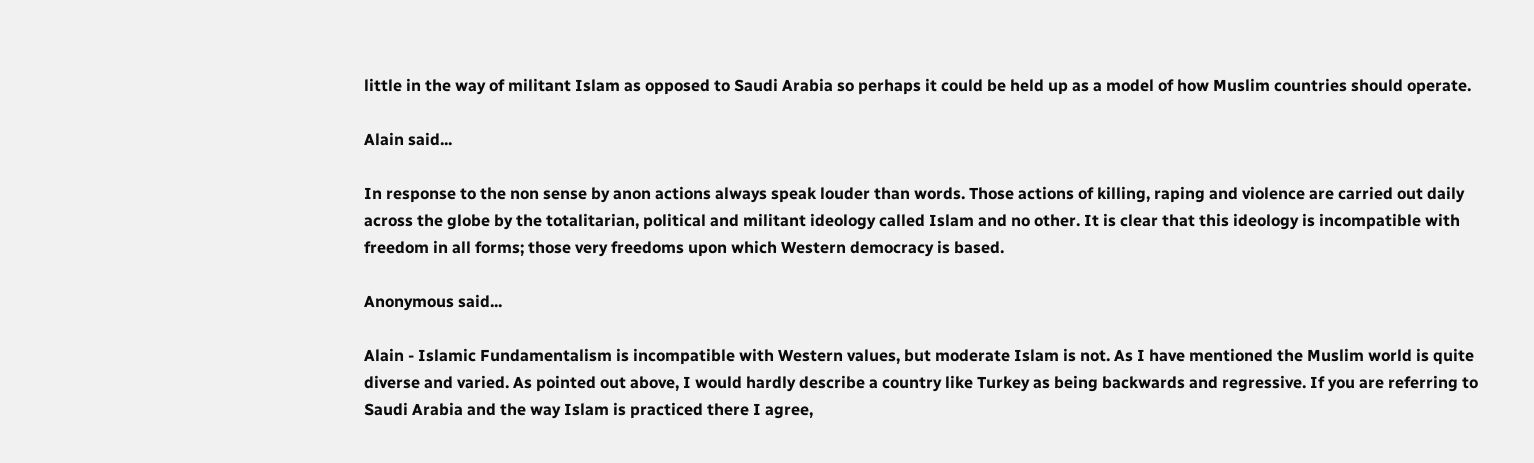little in the way of militant Islam as opposed to Saudi Arabia so perhaps it could be held up as a model of how Muslim countries should operate.

Alain said...

In response to the non sense by anon actions always speak louder than words. Those actions of killing, raping and violence are carried out daily across the globe by the totalitarian, political and militant ideology called Islam and no other. It is clear that this ideology is incompatible with freedom in all forms; those very freedoms upon which Western democracy is based.

Anonymous said...

Alain - Islamic Fundamentalism is incompatible with Western values, but moderate Islam is not. As I have mentioned the Muslim world is quite diverse and varied. As pointed out above, I would hardly describe a country like Turkey as being backwards and regressive. If you are referring to Saudi Arabia and the way Islam is practiced there I agree,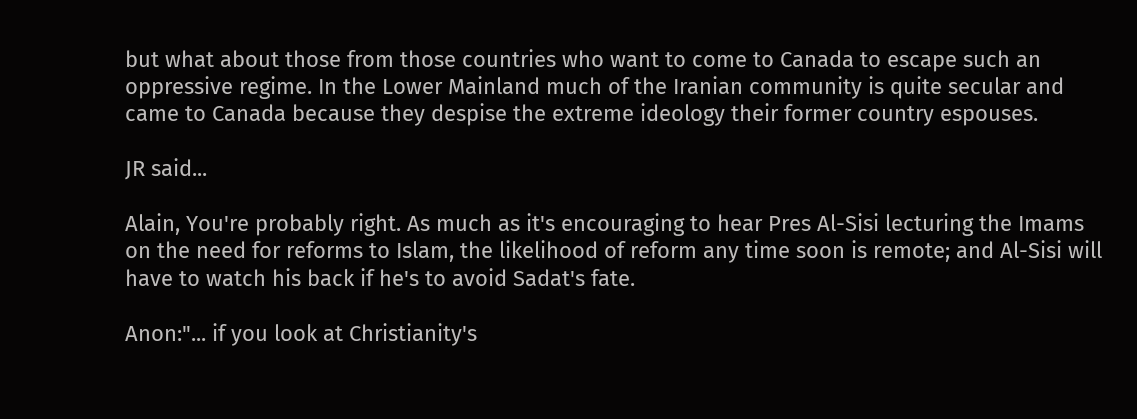but what about those from those countries who want to come to Canada to escape such an oppressive regime. In the Lower Mainland much of the Iranian community is quite secular and came to Canada because they despise the extreme ideology their former country espouses.

JR said...

Alain, You're probably right. As much as it's encouraging to hear Pres Al-Sisi lecturing the Imams on the need for reforms to Islam, the likelihood of reform any time soon is remote; and Al-Sisi will have to watch his back if he's to avoid Sadat's fate.

Anon:"... if you look at Christianity's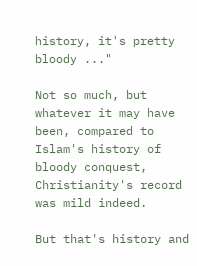history, it's pretty bloody ..."

Not so much, but whatever it may have been, compared to Islam's history of bloody conquest, Christianity's record was mild indeed.

But that's history and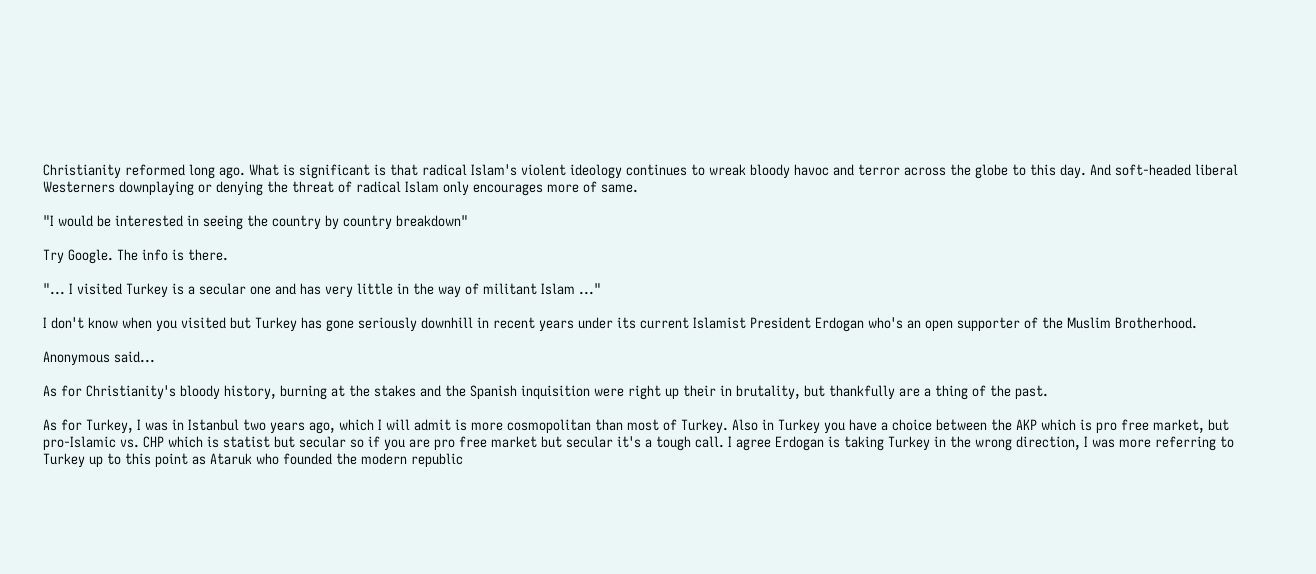Christianity reformed long ago. What is significant is that radical Islam's violent ideology continues to wreak bloody havoc and terror across the globe to this day. And soft-headed liberal Westerners downplaying or denying the threat of radical Islam only encourages more of same.

"I would be interested in seeing the country by country breakdown"

Try Google. The info is there.

"... I visited Turkey is a secular one and has very little in the way of militant Islam ..."

I don't know when you visited but Turkey has gone seriously downhill in recent years under its current Islamist President Erdogan who's an open supporter of the Muslim Brotherhood.

Anonymous said...

As for Christianity's bloody history, burning at the stakes and the Spanish inquisition were right up their in brutality, but thankfully are a thing of the past.

As for Turkey, I was in Istanbul two years ago, which I will admit is more cosmopolitan than most of Turkey. Also in Turkey you have a choice between the AKP which is pro free market, but pro-Islamic vs. CHP which is statist but secular so if you are pro free market but secular it's a tough call. I agree Erdogan is taking Turkey in the wrong direction, I was more referring to Turkey up to this point as Ataruk who founded the modern republic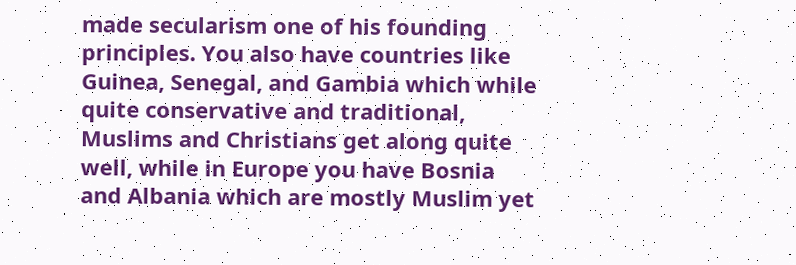made secularism one of his founding principles. You also have countries like Guinea, Senegal, and Gambia which while quite conservative and traditional, Muslims and Christians get along quite well, while in Europe you have Bosnia and Albania which are mostly Muslim yet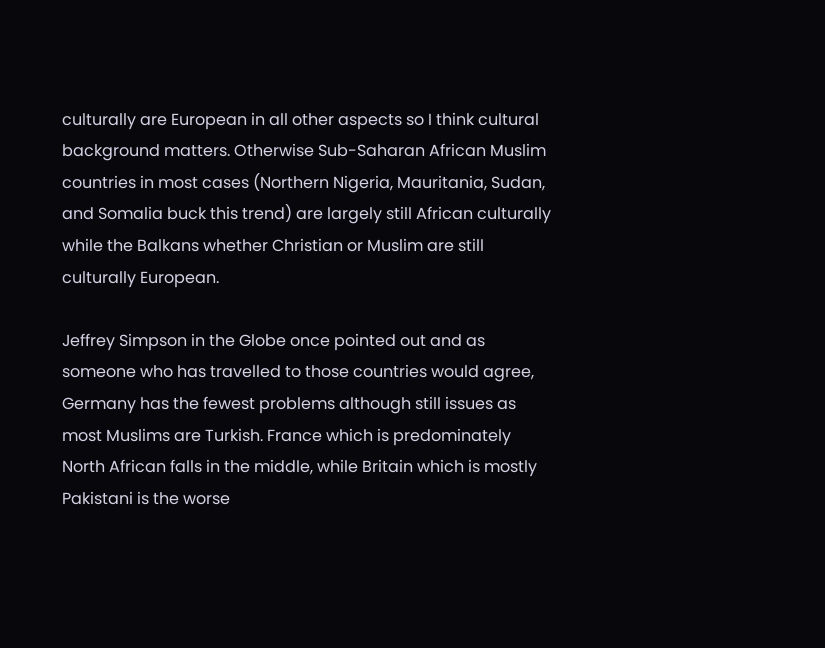culturally are European in all other aspects so I think cultural background matters. Otherwise Sub-Saharan African Muslim countries in most cases (Northern Nigeria, Mauritania, Sudan, and Somalia buck this trend) are largely still African culturally while the Balkans whether Christian or Muslim are still culturally European.

Jeffrey Simpson in the Globe once pointed out and as someone who has travelled to those countries would agree, Germany has the fewest problems although still issues as most Muslims are Turkish. France which is predominately North African falls in the middle, while Britain which is mostly Pakistani is the worse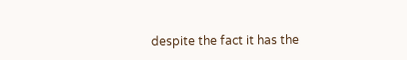despite the fact it has the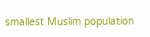smallest Muslim population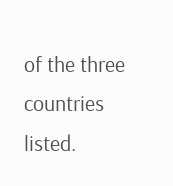of the three countries listed.